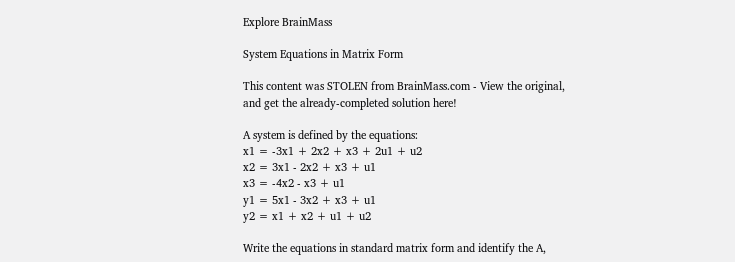Explore BrainMass

System Equations in Matrix Form

This content was STOLEN from BrainMass.com - View the original, and get the already-completed solution here!

A system is defined by the equations:
x1 = -3x1 + 2x2 + x3 + 2u1 + u2
x2 = 3x1 - 2x2 + x3 + u1
x3 = -4x2 - x3 + u1
y1 = 5x1 - 3x2 + x3 + u1
y2 = x1 + x2 + u1 + u2

Write the equations in standard matrix form and identify the A,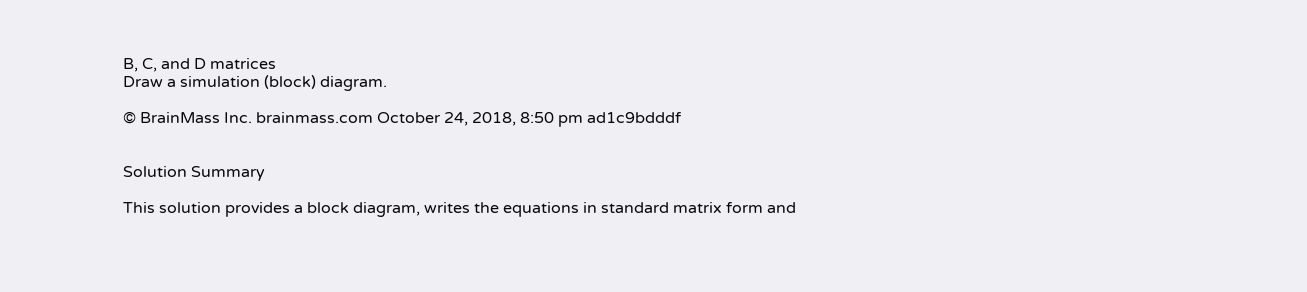B, C, and D matrices
Draw a simulation (block) diagram.

© BrainMass Inc. brainmass.com October 24, 2018, 8:50 pm ad1c9bdddf


Solution Summary

This solution provides a block diagram, writes the equations in standard matrix form and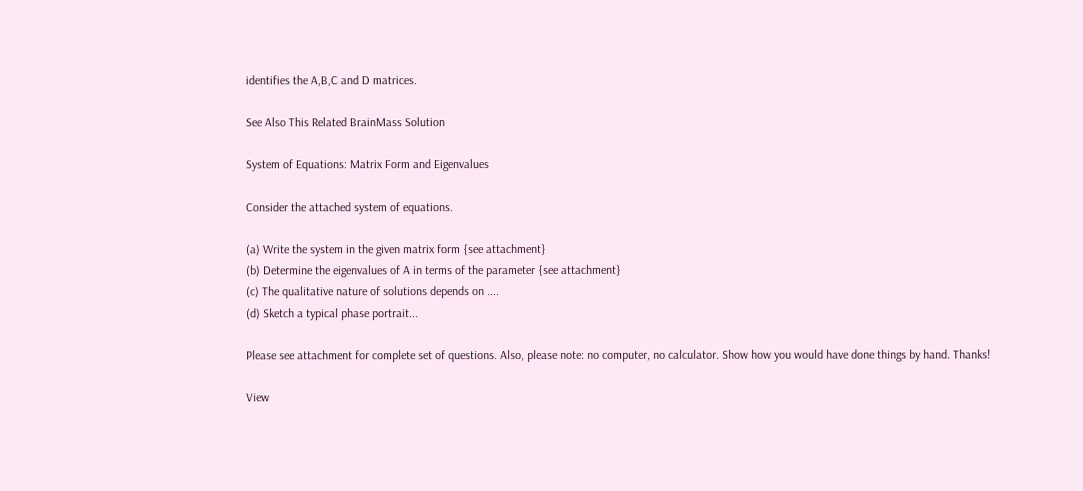identifies the A,B,C and D matrices.

See Also This Related BrainMass Solution

System of Equations: Matrix Form and Eigenvalues

Consider the attached system of equations.

(a) Write the system in the given matrix form {see attachment}
(b) Determine the eigenvalues of A in terms of the parameter {see attachment}
(c) The qualitative nature of solutions depends on ....
(d) Sketch a typical phase portrait...

Please see attachment for complete set of questions. Also, please note: no computer, no calculator. Show how you would have done things by hand. Thanks!

View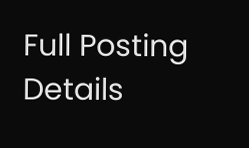Full Posting Details